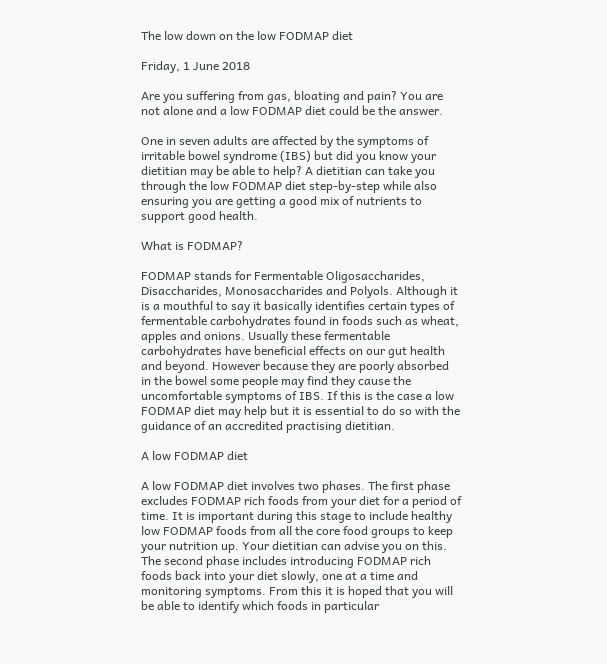The low down on the low FODMAP diet

Friday, 1 June 2018

Are you suffering from gas, bloating and pain? You are not alone and a low FODMAP diet could be the answer.

One in seven adults are affected by the symptoms of irritable bowel syndrome (IBS) but did you know your dietitian may be able to help? A dietitian can take you through the low FODMAP diet step-by-step while also ensuring you are getting a good mix of nutrients to support good health.

What is FODMAP?

FODMAP stands for Fermentable Oligosaccharides, Disaccharides, Monosaccharides and Polyols. Although it is a mouthful to say it basically identifies certain types of fermentable carbohydrates found in foods such as wheat, apples and onions. Usually these fermentable carbohydrates have beneficial effects on our gut health and beyond. However because they are poorly absorbed in the bowel some people may find they cause the uncomfortable symptoms of IBS. If this is the case a low FODMAP diet may help but it is essential to do so with the guidance of an accredited practising dietitian.

A low FODMAP diet

A low FODMAP diet involves two phases. The first phase excludes FODMAP rich foods from your diet for a period of time. It is important during this stage to include healthy low FODMAP foods from all the core food groups to keep your nutrition up. Your dietitian can advise you on this. The second phase includes introducing FODMAP rich foods back into your diet slowly, one at a time and monitoring symptoms. From this it is hoped that you will be able to identify which foods in particular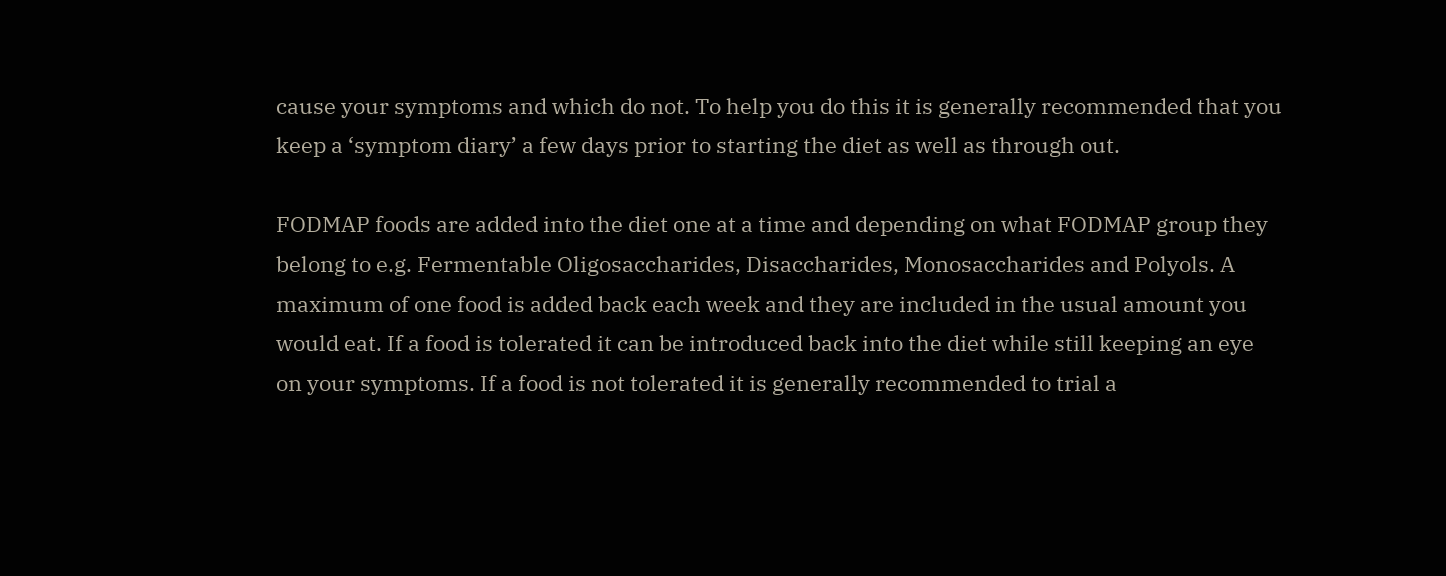cause your symptoms and which do not. To help you do this it is generally recommended that you keep a ‘symptom diary’ a few days prior to starting the diet as well as through out.

FODMAP foods are added into the diet one at a time and depending on what FODMAP group they belong to e.g. Fermentable Oligosaccharides, Disaccharides, Monosaccharides and Polyols. A maximum of one food is added back each week and they are included in the usual amount you would eat. If a food is tolerated it can be introduced back into the diet while still keeping an eye on your symptoms. If a food is not tolerated it is generally recommended to trial a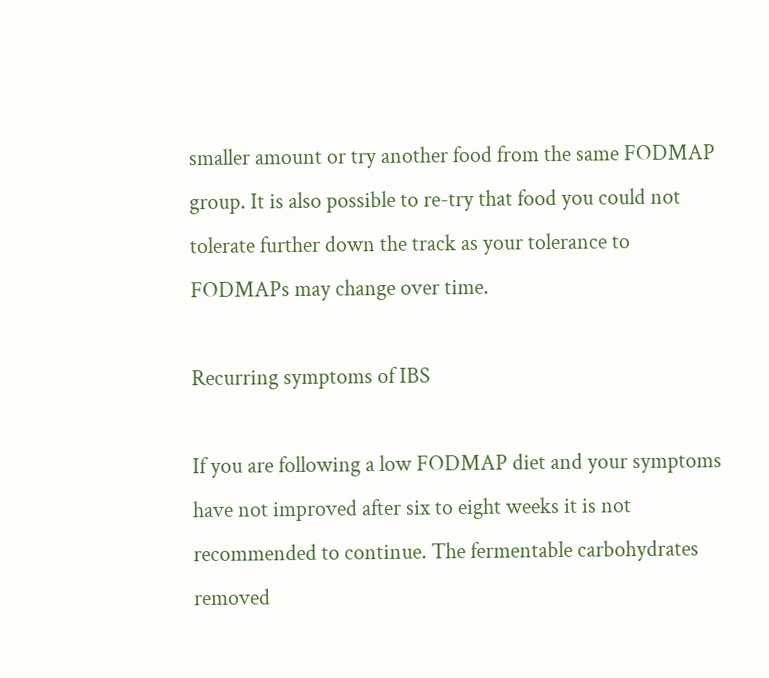smaller amount or try another food from the same FODMAP group. It is also possible to re-try that food you could not tolerate further down the track as your tolerance to FODMAPs may change over time.

Recurring symptoms of IBS

If you are following a low FODMAP diet and your symptoms have not improved after six to eight weeks it is not recommended to continue. The fermentable carbohydrates removed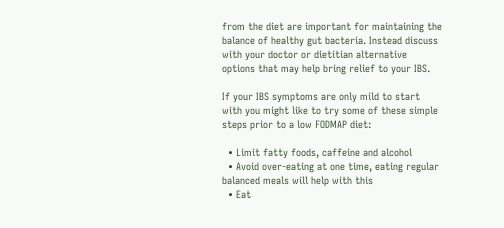from the diet are important for maintaining the balance of healthy gut bacteria. Instead discuss with your doctor or dietitian alternative options that may help bring relief to your IBS.

If your IBS symptoms are only mild to start with you might like to try some of these simple steps prior to a low FODMAP diet:

  • Limit fatty foods, caffeine and alcohol
  • Avoid over-eating at one time, eating regular balanced meals will help with this
  • Eat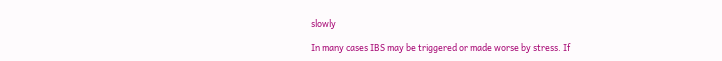slowly

In many cases IBS may be triggered or made worse by stress. If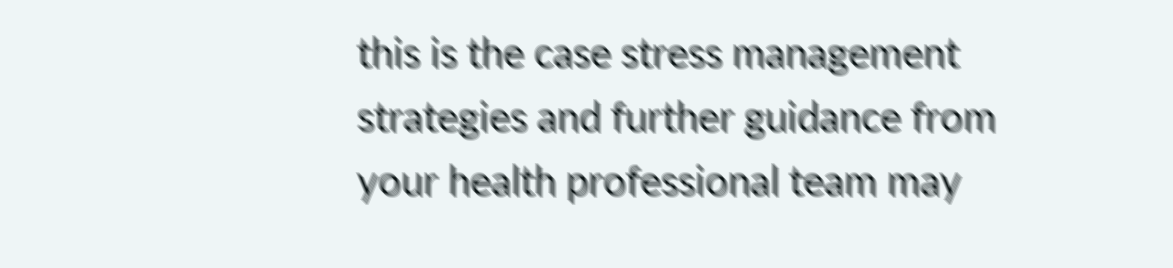this is the case stress management strategies and further guidance from your health professional team may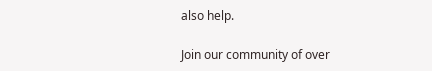also help.

Join our community of over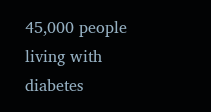45,000 people living with diabetes